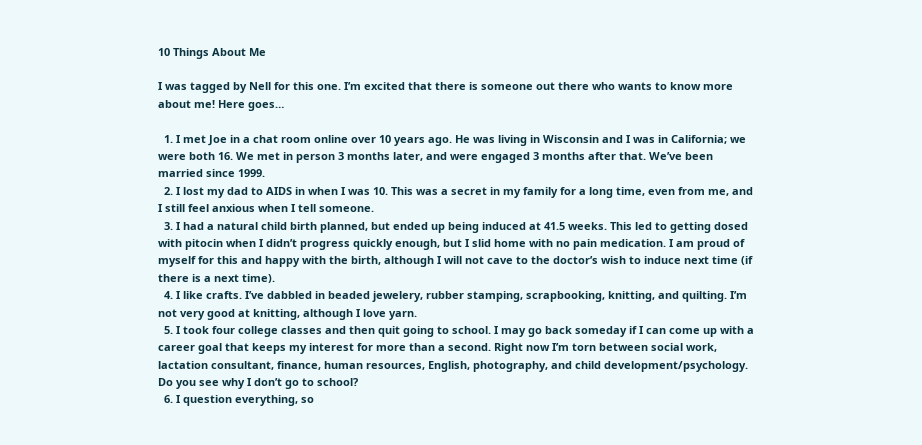10 Things About Me

I was tagged by Nell for this one. I’m excited that there is someone out there who wants to know more about me! Here goes…

  1. I met Joe in a chat room online over 10 years ago. He was living in Wisconsin and I was in California; we were both 16. We met in person 3 months later, and were engaged 3 months after that. We’ve been married since 1999.
  2. I lost my dad to AIDS in when I was 10. This was a secret in my family for a long time, even from me, and I still feel anxious when I tell someone.
  3. I had a natural child birth planned, but ended up being induced at 41.5 weeks. This led to getting dosed with pitocin when I didn’t progress quickly enough, but I slid home with no pain medication. I am proud of myself for this and happy with the birth, although I will not cave to the doctor’s wish to induce next time (if there is a next time).
  4. I like crafts. I’ve dabbled in beaded jewelery, rubber stamping, scrapbooking, knitting, and quilting. I’m not very good at knitting, although I love yarn.
  5. I took four college classes and then quit going to school. I may go back someday if I can come up with a career goal that keeps my interest for more than a second. Right now I’m torn between social work, lactation consultant, finance, human resources, English, photography, and child development/psychology. Do you see why I don’t go to school?
  6. I question everything, so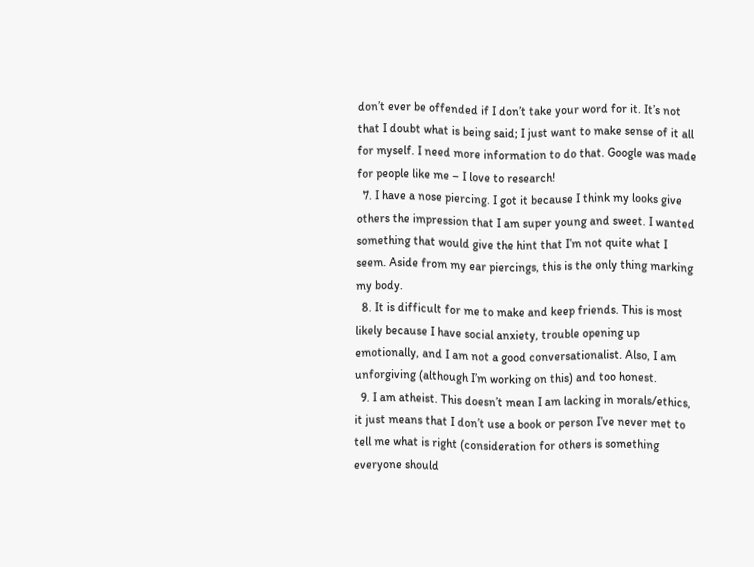don’t ever be offended if I don’t take your word for it. It’s not that I doubt what is being said; I just want to make sense of it all for myself. I need more information to do that. Google was made for people like me – I love to research!
  7. I have a nose piercing. I got it because I think my looks give others the impression that I am super young and sweet. I wanted something that would give the hint that I’m not quite what I seem. Aside from my ear piercings, this is the only thing marking my body.
  8. It is difficult for me to make and keep friends. This is most likely because I have social anxiety, trouble opening up emotionally, and I am not a good conversationalist. Also, I am unforgiving (although I’m working on this) and too honest.
  9. I am atheist. This doesn’t mean I am lacking in morals/ethics, it just means that I don’t use a book or person I’ve never met to tell me what is right (consideration for others is something everyone should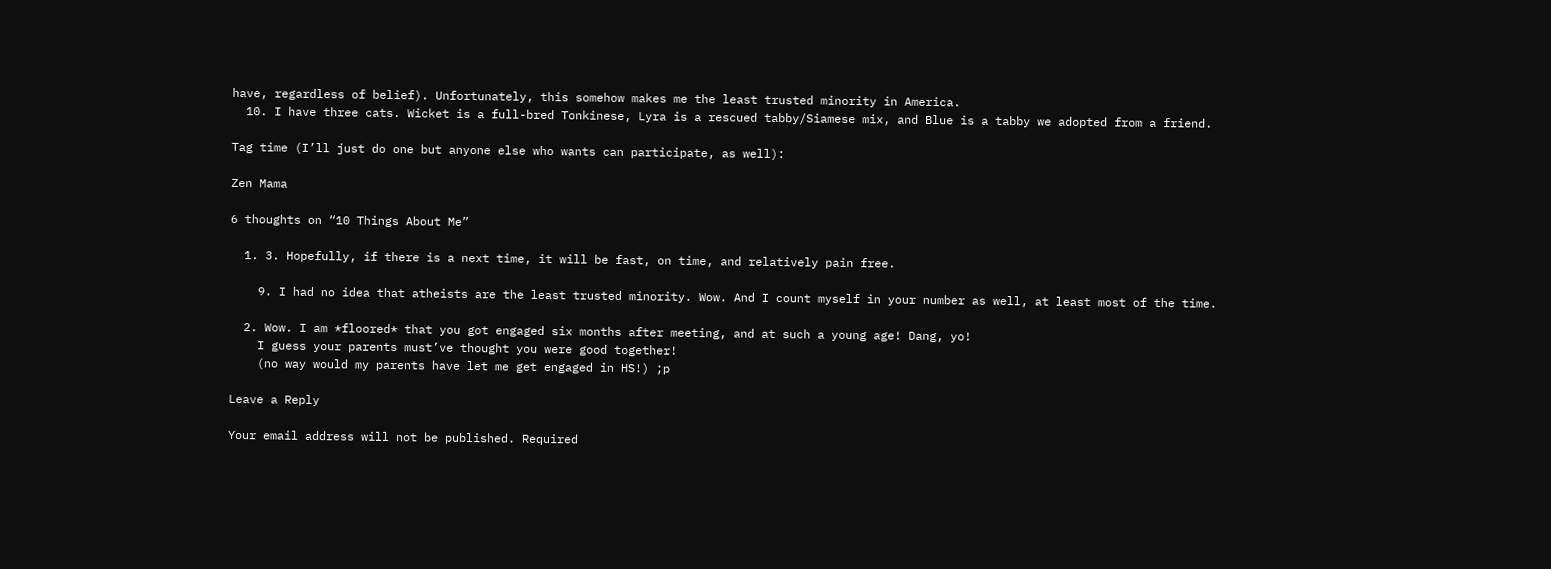have, regardless of belief). Unfortunately, this somehow makes me the least trusted minority in America.
  10. I have three cats. Wicket is a full-bred Tonkinese, Lyra is a rescued tabby/Siamese mix, and Blue is a tabby we adopted from a friend.

Tag time (I’ll just do one but anyone else who wants can participate, as well):

Zen Mama

6 thoughts on “10 Things About Me”

  1. 3. Hopefully, if there is a next time, it will be fast, on time, and relatively pain free.

    9. I had no idea that atheists are the least trusted minority. Wow. And I count myself in your number as well, at least most of the time.

  2. Wow. I am *floored* that you got engaged six months after meeting, and at such a young age! Dang, yo!
    I guess your parents must’ve thought you were good together!
    (no way would my parents have let me get engaged in HS!) ;p

Leave a Reply

Your email address will not be published. Required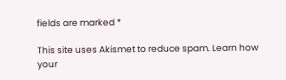fields are marked *

This site uses Akismet to reduce spam. Learn how your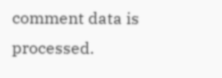comment data is processed.